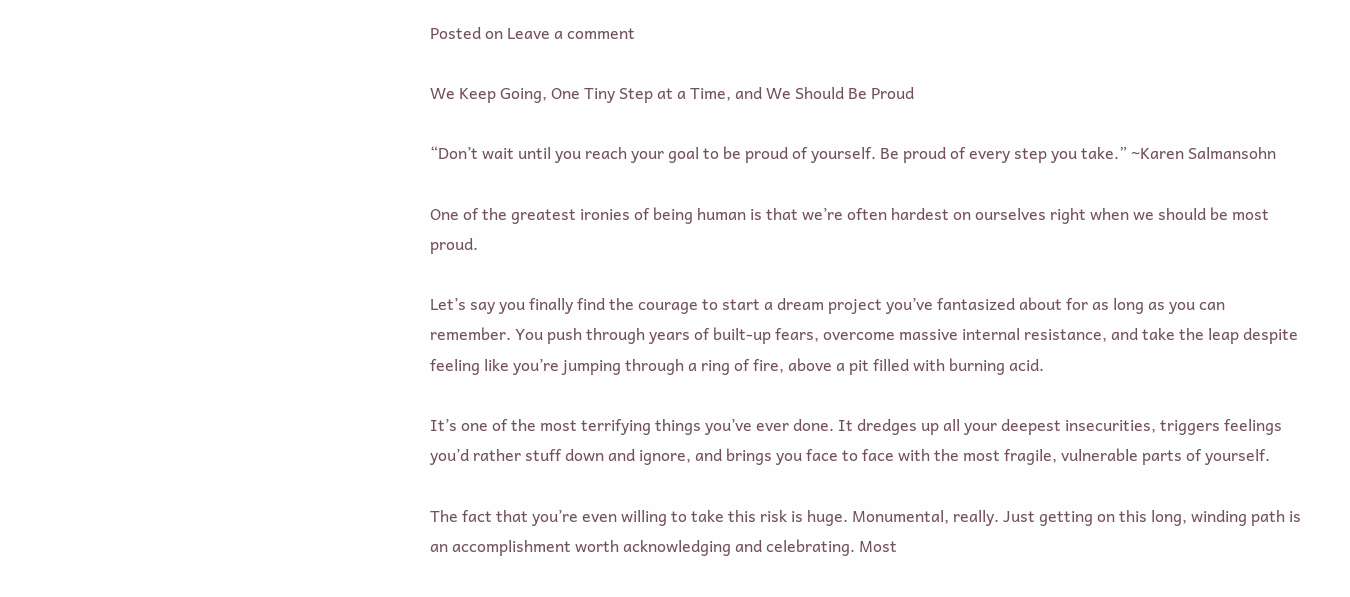Posted on Leave a comment

We Keep Going, One Tiny Step at a Time, and We Should Be Proud

“Don’t wait until you reach your goal to be proud of yourself. Be proud of every step you take.” ~Karen Salmansohn

One of the greatest ironies of being human is that we’re often hardest on ourselves right when we should be most proud.

Let’s say you finally find the courage to start a dream project you’ve fantasized about for as long as you can remember. You push through years of built-up fears, overcome massive internal resistance, and take the leap despite feeling like you’re jumping through a ring of fire, above a pit filled with burning acid.

It’s one of the most terrifying things you’ve ever done. It dredges up all your deepest insecurities, triggers feelings you’d rather stuff down and ignore, and brings you face to face with the most fragile, vulnerable parts of yourself.

The fact that you’re even willing to take this risk is huge. Monumental, really. Just getting on this long, winding path is an accomplishment worth acknowledging and celebrating. Most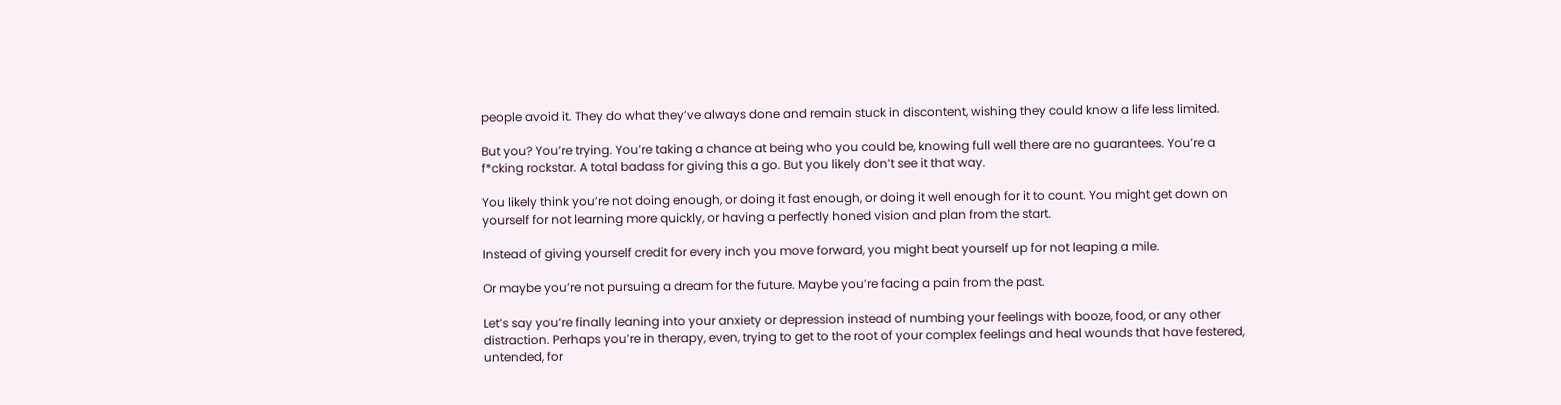people avoid it. They do what they’ve always done and remain stuck in discontent, wishing they could know a life less limited.

But you? You’re trying. You’re taking a chance at being who you could be, knowing full well there are no guarantees. You’re a f*cking rockstar. A total badass for giving this a go. But you likely don’t see it that way.

You likely think you’re not doing enough, or doing it fast enough, or doing it well enough for it to count. You might get down on yourself for not learning more quickly, or having a perfectly honed vision and plan from the start.

Instead of giving yourself credit for every inch you move forward, you might beat yourself up for not leaping a mile.

Or maybe you’re not pursuing a dream for the future. Maybe you’re facing a pain from the past.

Let’s say you’re finally leaning into your anxiety or depression instead of numbing your feelings with booze, food, or any other distraction. Perhaps you’re in therapy, even, trying to get to the root of your complex feelings and heal wounds that have festered, untended, for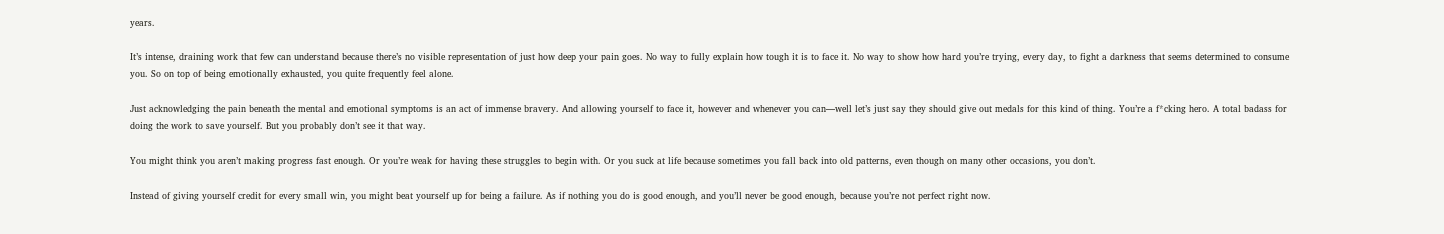years.

It’s intense, draining work that few can understand because there’s no visible representation of just how deep your pain goes. No way to fully explain how tough it is to face it. No way to show how hard you’re trying, every day, to fight a darkness that seems determined to consume you. So on top of being emotionally exhausted, you quite frequently feel alone.

Just acknowledging the pain beneath the mental and emotional symptoms is an act of immense bravery. And allowing yourself to face it, however and whenever you can—well let’s just say they should give out medals for this kind of thing. You’re a f*cking hero. A total badass for doing the work to save yourself. But you probably don’t see it that way.

You might think you aren’t making progress fast enough. Or you’re weak for having these struggles to begin with. Or you suck at life because sometimes you fall back into old patterns, even though on many other occasions, you don’t.

Instead of giving yourself credit for every small win, you might beat yourself up for being a failure. As if nothing you do is good enough, and you’ll never be good enough, because you’re not perfect right now.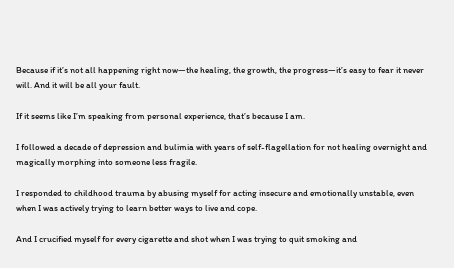Because if it’s not all happening right now—the healing, the growth, the progress—it’s easy to fear it never will. And it will be all your fault.

If it seems like I’m speaking from personal experience, that’s because I am.

I followed a decade of depression and bulimia with years of self-flagellation for not healing overnight and magically morphing into someone less fragile.

I responded to childhood trauma by abusing myself for acting insecure and emotionally unstable, even when I was actively trying to learn better ways to live and cope.

And I crucified myself for every cigarette and shot when I was trying to quit smoking and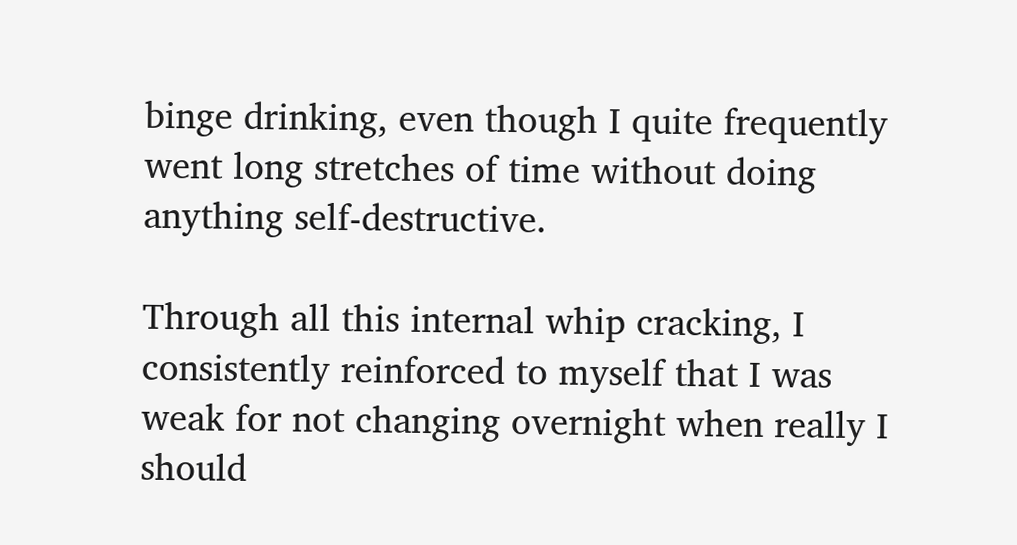binge drinking, even though I quite frequently went long stretches of time without doing anything self-destructive.

Through all this internal whip cracking, I consistently reinforced to myself that I was weak for not changing overnight when really I should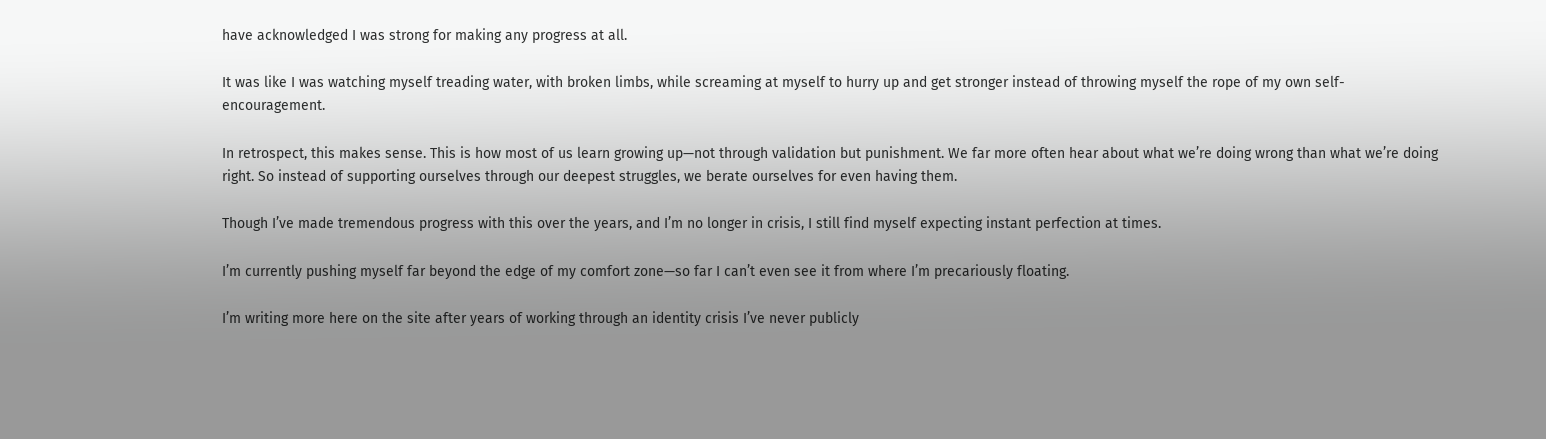have acknowledged I was strong for making any progress at all.

It was like I was watching myself treading water, with broken limbs, while screaming at myself to hurry up and get stronger instead of throwing myself the rope of my own self-encouragement.

In retrospect, this makes sense. This is how most of us learn growing up—not through validation but punishment. We far more often hear about what we’re doing wrong than what we’re doing right. So instead of supporting ourselves through our deepest struggles, we berate ourselves for even having them.

Though I’ve made tremendous progress with this over the years, and I’m no longer in crisis, I still find myself expecting instant perfection at times.

I’m currently pushing myself far beyond the edge of my comfort zone—so far I can’t even see it from where I’m precariously floating.

I’m writing more here on the site after years of working through an identity crisis I’ve never publicly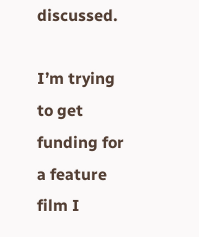discussed.

I’m trying to get funding for a feature film I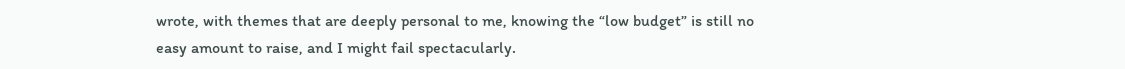wrote, with themes that are deeply personal to me, knowing the “low budget” is still no easy amount to raise, and I might fail spectacularly.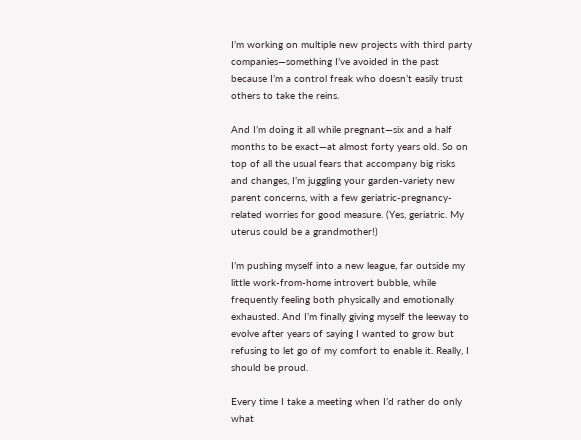I’m working on multiple new projects with third party companies—something I’ve avoided in the past because I’m a control freak who doesn’t easily trust others to take the reins.

And I’m doing it all while pregnant—six and a half months to be exact—at almost forty years old. So on top of all the usual fears that accompany big risks and changes, I’m juggling your garden-variety new parent concerns, with a few geriatric-pregnancy-related worries for good measure. (Yes, geriatric. My uterus could be a grandmother!)

I’m pushing myself into a new league, far outside my little work-from-home introvert bubble, while frequently feeling both physically and emotionally exhausted. And I’m finally giving myself the leeway to evolve after years of saying I wanted to grow but refusing to let go of my comfort to enable it. Really, I should be proud.

Every time I take a meeting when I’d rather do only what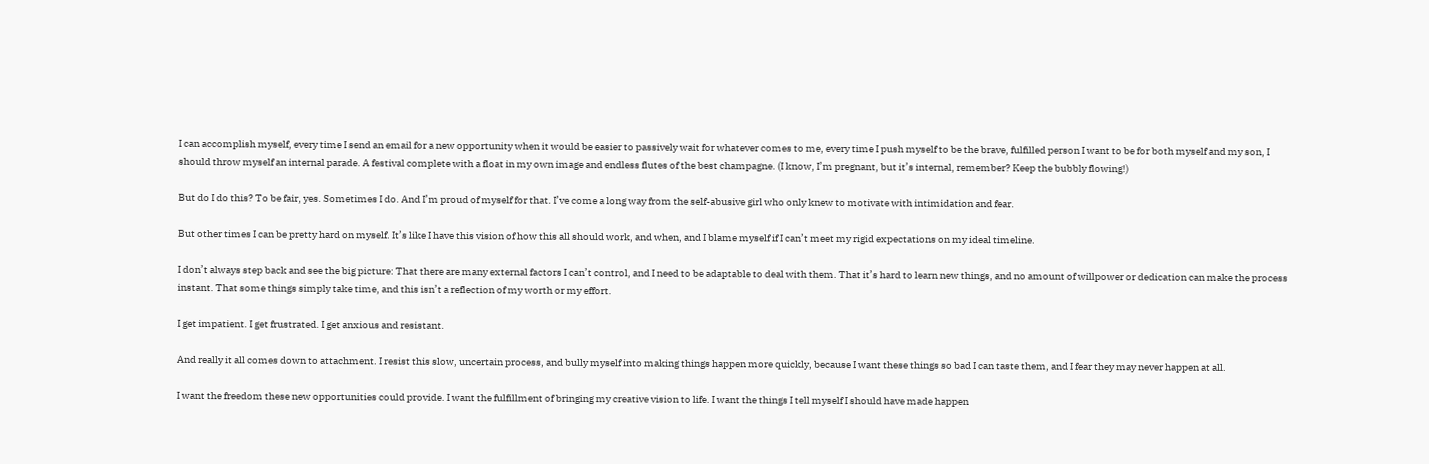I can accomplish myself, every time I send an email for a new opportunity when it would be easier to passively wait for whatever comes to me, every time I push myself to be the brave, fulfilled person I want to be for both myself and my son, I should throw myself an internal parade. A festival complete with a float in my own image and endless flutes of the best champagne. (I know, I’m pregnant, but it’s internal, remember? Keep the bubbly flowing!)

But do I do this? To be fair, yes. Sometimes I do. And I’m proud of myself for that. I’ve come a long way from the self-abusive girl who only knew to motivate with intimidation and fear.

But other times I can be pretty hard on myself. It’s like I have this vision of how this all should work, and when, and I blame myself if I can’t meet my rigid expectations on my ideal timeline.

I don’t always step back and see the big picture: That there are many external factors I can’t control, and I need to be adaptable to deal with them. That it’s hard to learn new things, and no amount of willpower or dedication can make the process instant. That some things simply take time, and this isn’t a reflection of my worth or my effort.

I get impatient. I get frustrated. I get anxious and resistant.

And really it all comes down to attachment. I resist this slow, uncertain process, and bully myself into making things happen more quickly, because I want these things so bad I can taste them, and I fear they may never happen at all.

I want the freedom these new opportunities could provide. I want the fulfillment of bringing my creative vision to life. I want the things I tell myself I should have made happen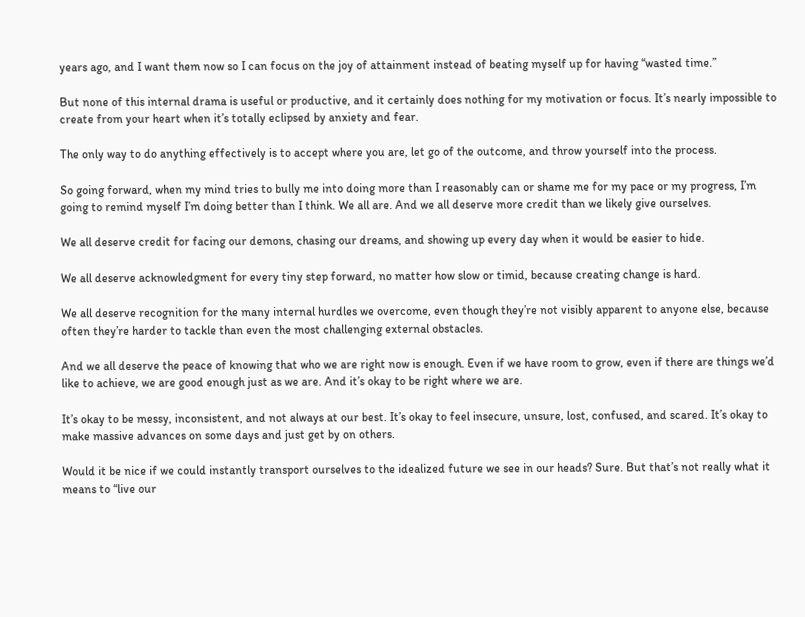years ago, and I want them now so I can focus on the joy of attainment instead of beating myself up for having “wasted time.”

But none of this internal drama is useful or productive, and it certainly does nothing for my motivation or focus. It’s nearly impossible to create from your heart when it’s totally eclipsed by anxiety and fear.

The only way to do anything effectively is to accept where you are, let go of the outcome, and throw yourself into the process.

So going forward, when my mind tries to bully me into doing more than I reasonably can or shame me for my pace or my progress, I’m going to remind myself I’m doing better than I think. We all are. And we all deserve more credit than we likely give ourselves.

We all deserve credit for facing our demons, chasing our dreams, and showing up every day when it would be easier to hide.

We all deserve acknowledgment for every tiny step forward, no matter how slow or timid, because creating change is hard.

We all deserve recognition for the many internal hurdles we overcome, even though they’re not visibly apparent to anyone else, because often they’re harder to tackle than even the most challenging external obstacles.

And we all deserve the peace of knowing that who we are right now is enough. Even if we have room to grow, even if there are things we’d like to achieve, we are good enough just as we are. And it’s okay to be right where we are.

It’s okay to be messy, inconsistent, and not always at our best. It’s okay to feel insecure, unsure, lost, confused, and scared. It’s okay to make massive advances on some days and just get by on others.

Would it be nice if we could instantly transport ourselves to the idealized future we see in our heads? Sure. But that’s not really what it means to “live our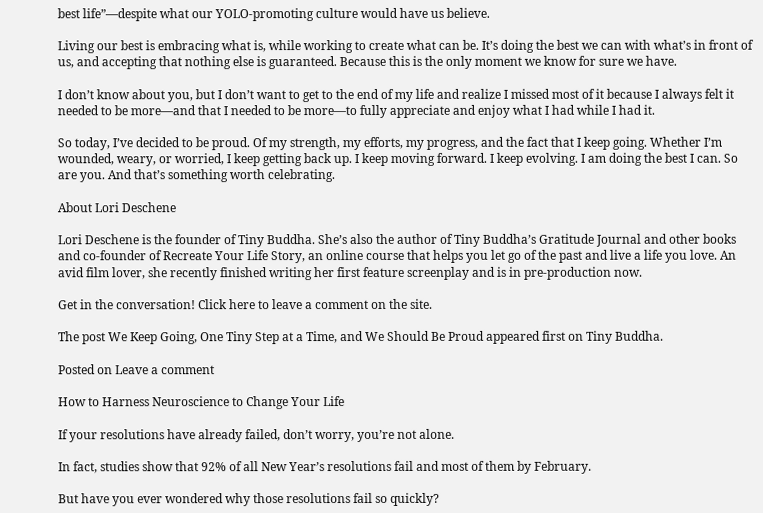best life”—despite what our YOLO-promoting culture would have us believe.

Living our best is embracing what is, while working to create what can be. It’s doing the best we can with what’s in front of us, and accepting that nothing else is guaranteed. Because this is the only moment we know for sure we have.

I don’t know about you, but I don’t want to get to the end of my life and realize I missed most of it because I always felt it needed to be more—and that I needed to be more—to fully appreciate and enjoy what I had while I had it.

So today, I’ve decided to be proud. Of my strength, my efforts, my progress, and the fact that I keep going. Whether I’m wounded, weary, or worried, I keep getting back up. I keep moving forward. I keep evolving. I am doing the best I can. So are you. And that’s something worth celebrating.

About Lori Deschene

Lori Deschene is the founder of Tiny Buddha. She’s also the author of Tiny Buddha’s Gratitude Journal and other books and co-founder of Recreate Your Life Story, an online course that helps you let go of the past and live a life you love. An avid film lover, she recently finished writing her first feature screenplay and is in pre-production now.

Get in the conversation! Click here to leave a comment on the site.

The post We Keep Going, One Tiny Step at a Time, and We Should Be Proud appeared first on Tiny Buddha.

Posted on Leave a comment

How to Harness Neuroscience to Change Your Life

If your resolutions have already failed, don’t worry, you’re not alone.

In fact, studies show that 92% of all New Year’s resolutions fail and most of them by February.

But have you ever wondered why those resolutions fail so quickly?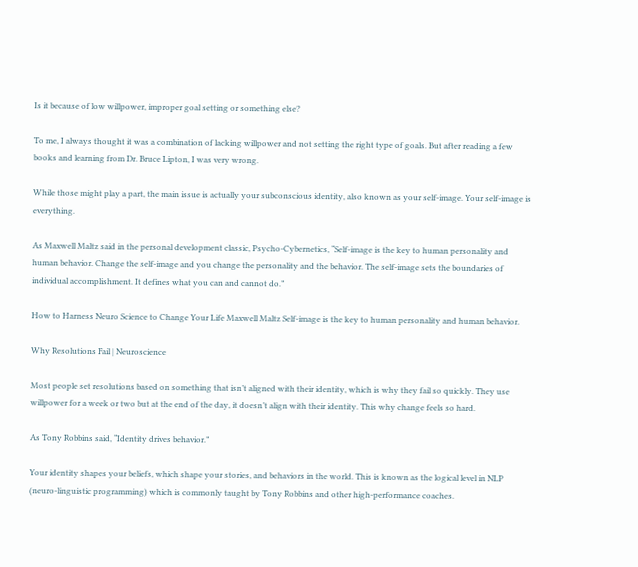Is it because of low willpower, improper goal setting or something else?

To me, I always thought it was a combination of lacking willpower and not setting the right type of goals. But after reading a few books and learning from Dr. Bruce Lipton, I was very wrong.

While those might play a part, the main issue is actually your subconscious identity, also known as your self-image. Your self-image is everything.

As Maxwell Maltz said in the personal development classic, Psycho-Cybernetics, “Self-image is the key to human personality and human behavior. Change the self-image and you change the personality and the behavior. The self-image sets the boundaries of individual accomplishment. It defines what you can and cannot do.”

How to Harness Neuro Science to Change Your Life Maxwell Maltz Self-image is the key to human personality and human behavior.

Why Resolutions Fail | Neuroscience

Most people set resolutions based on something that isn’t aligned with their identity, which is why they fail so quickly. They use willpower for a week or two but at the end of the day, it doesn’t align with their identity. This why change feels so hard.

As Tony Robbins said, “Identity drives behavior.”

Your identity shapes your beliefs, which shape your stories, and behaviors in the world. This is known as the logical level in NLP (neuro-linguistic programming) which is commonly taught by Tony Robbins and other high-performance coaches.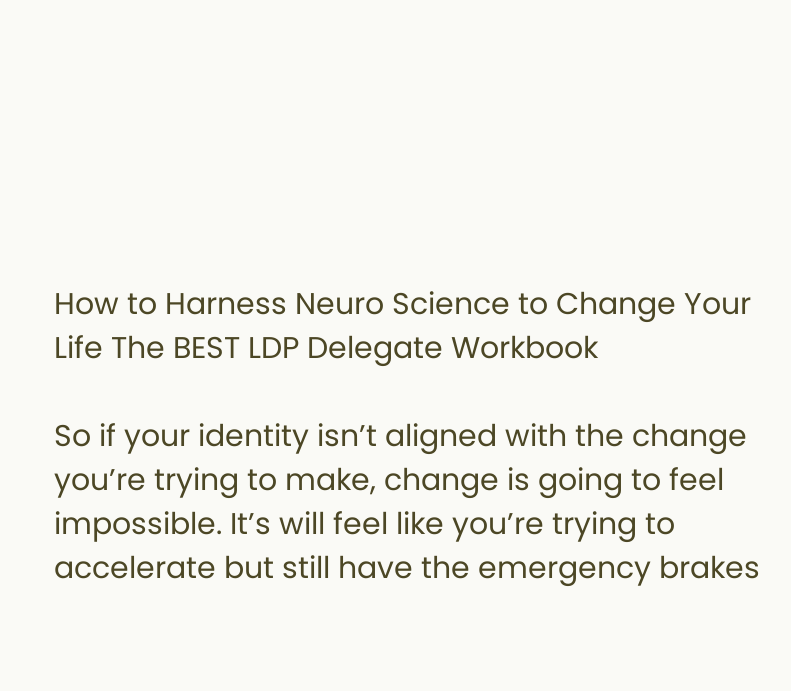How to Harness Neuro Science to Change Your Life The BEST LDP Delegate Workbook

So if your identity isn’t aligned with the change you’re trying to make, change is going to feel impossible. It’s will feel like you’re trying to accelerate but still have the emergency brakes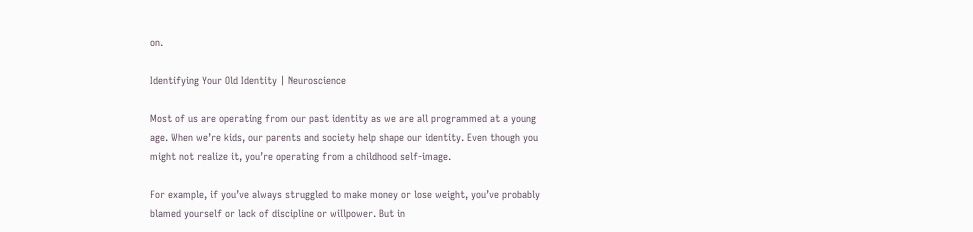on.

Identifying Your Old Identity | Neuroscience

Most of us are operating from our past identity as we are all programmed at a young age. When we’re kids, our parents and society help shape our identity. Even though you might not realize it, you’re operating from a childhood self-image.

For example, if you’ve always struggled to make money or lose weight, you’ve probably blamed yourself or lack of discipline or willpower. But in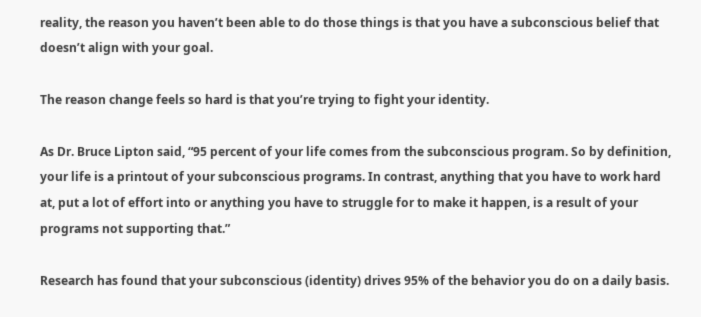reality, the reason you haven’t been able to do those things is that you have a subconscious belief that doesn’t align with your goal.

The reason change feels so hard is that you’re trying to fight your identity.

As Dr. Bruce Lipton said, “95 percent of your life comes from the subconscious program. So by definition, your life is a printout of your subconscious programs. In contrast, anything that you have to work hard at, put a lot of effort into or anything you have to struggle for to make it happen, is a result of your programs not supporting that.”

Research has found that your subconscious (identity) drives 95% of the behavior you do on a daily basis.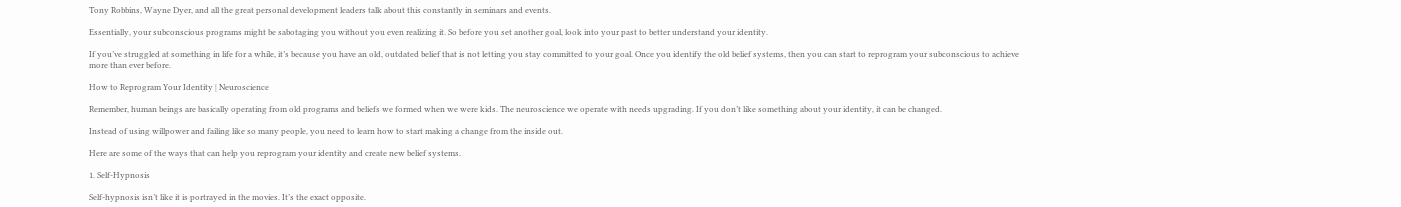Tony Robbins, Wayne Dyer, and all the great personal development leaders talk about this constantly in seminars and events.

Essentially, your subconscious programs might be sabotaging you without you even realizing it. So before you set another goal, look into your past to better understand your identity.

If you’ve struggled at something in life for a while, it’s because you have an old, outdated belief that is not letting you stay committed to your goal. Once you identify the old belief systems, then you can start to reprogram your subconscious to achieve more than ever before.

How to Reprogram Your Identity | Neuroscience

Remember, human beings are basically operating from old programs and beliefs we formed when we were kids. The neuroscience we operate with needs upgrading. If you don’t like something about your identity, it can be changed.

Instead of using willpower and failing like so many people, you need to learn how to start making a change from the inside out.

Here are some of the ways that can help you reprogram your identity and create new belief systems.

1. Self-Hypnosis

Self-hypnosis isn’t like it is portrayed in the movies. It’s the exact opposite.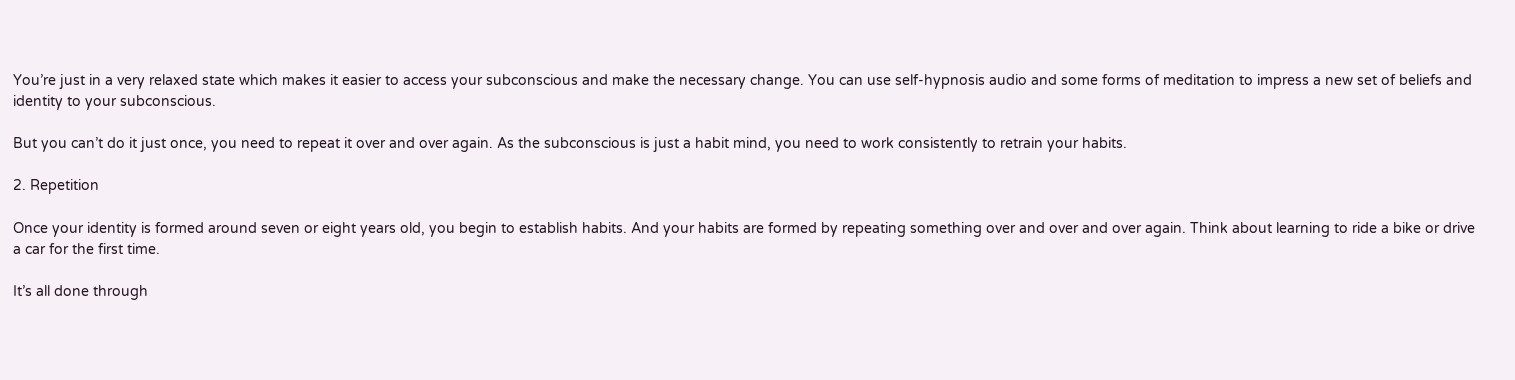You’re just in a very relaxed state which makes it easier to access your subconscious and make the necessary change. You can use self-hypnosis audio and some forms of meditation to impress a new set of beliefs and identity to your subconscious.

But you can’t do it just once, you need to repeat it over and over again. As the subconscious is just a habit mind, you need to work consistently to retrain your habits.

2. Repetition

Once your identity is formed around seven or eight years old, you begin to establish habits. And your habits are formed by repeating something over and over and over again. Think about learning to ride a bike or drive a car for the first time.

It’s all done through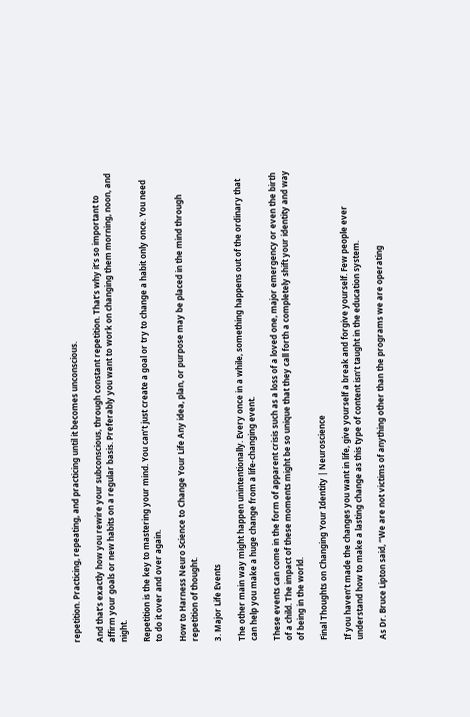repetition. Practicing, repeating, and practicing until it becomes unconscious.

And that’s exactly how you rewire your subconscious, through constant repetition. That’s why it’s so important to affirm your goals or new habits on a regular basis. Preferably you want to work on changing them morning, noon, and night.

Repetition is the key to mastering your mind. You can’t just create a goal or try to change a habit only once. You need to do it over and over again.

How to Harness Neuro Science to Change Your Life Any idea, plan, or purpose may be placed in the mind through repetition of thought.

3. Major Life Events

The other main way might happen unintentionally. Every once in a while, something happens out of the ordinary that can help you make a huge change from a life-changing event.

These events can come in the form of apparent crisis such as a loss of a loved one, major emergency or even the birth of a child. The impact of these moments might be so unique that they call forth a completely shift your identity and way of being in the world.

Final Thoughts on Changing Your Identity | Neuroscience

If you haven’t made the changes you want in life, give yourself a break and forgive yourself. Few people ever understand how to make a lasting change as this type of content isn’t taught in the education system.

As Dr. Bruce Lipton said, “We are not victims of anything other than the programs we are operating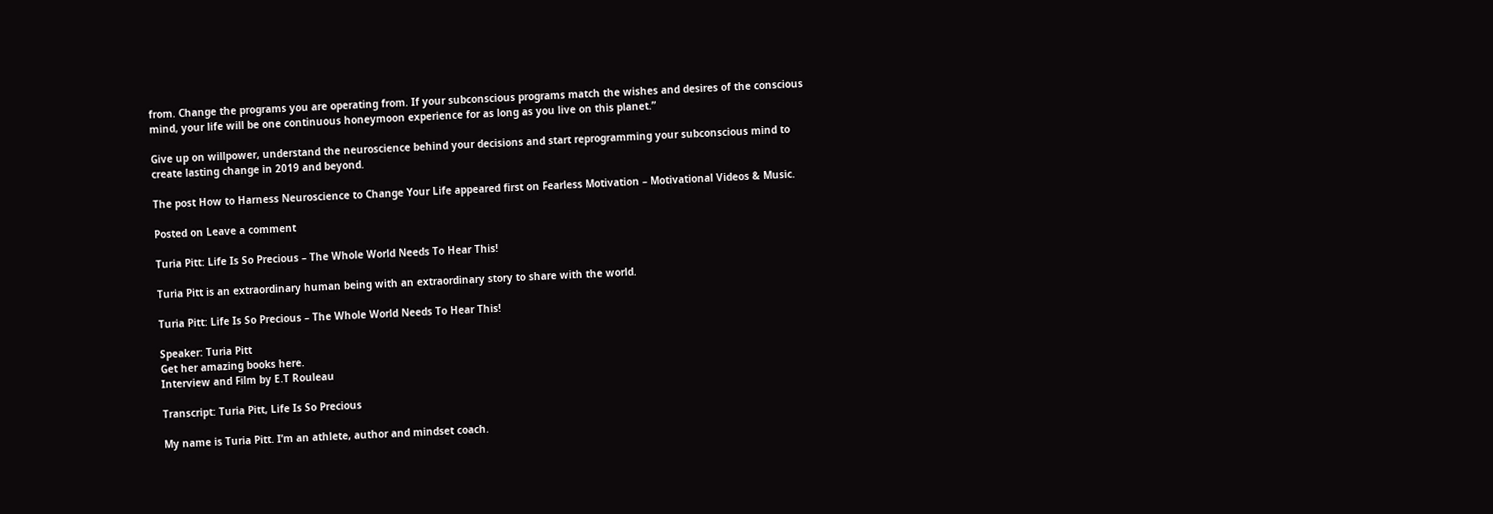from. Change the programs you are operating from. If your subconscious programs match the wishes and desires of the conscious mind, your life will be one continuous honeymoon experience for as long as you live on this planet.”

Give up on willpower, understand the neuroscience behind your decisions and start reprogramming your subconscious mind to create lasting change in 2019 and beyond.

The post How to Harness Neuroscience to Change Your Life appeared first on Fearless Motivation – Motivational Videos & Music.

Posted on Leave a comment

Turia Pitt: Life Is So Precious – The Whole World Needs To Hear This!

Turia Pitt is an extraordinary human being with an extraordinary story to share with the world.

Turia Pitt: Life Is So Precious – The Whole World Needs To Hear This!

Speaker: Turia Pitt
Get her amazing books here.
Interview and Film by E.T Rouleau

Transcript: Turia Pitt, Life Is So Precious

My name is Turia Pitt. I’m an athlete, author and mindset coach.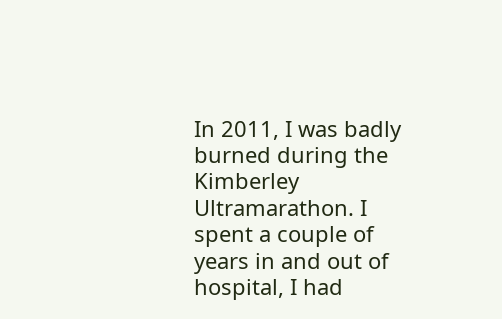In 2011, I was badly burned during the Kimberley Ultramarathon. I spent a couple of years in and out of hospital, I had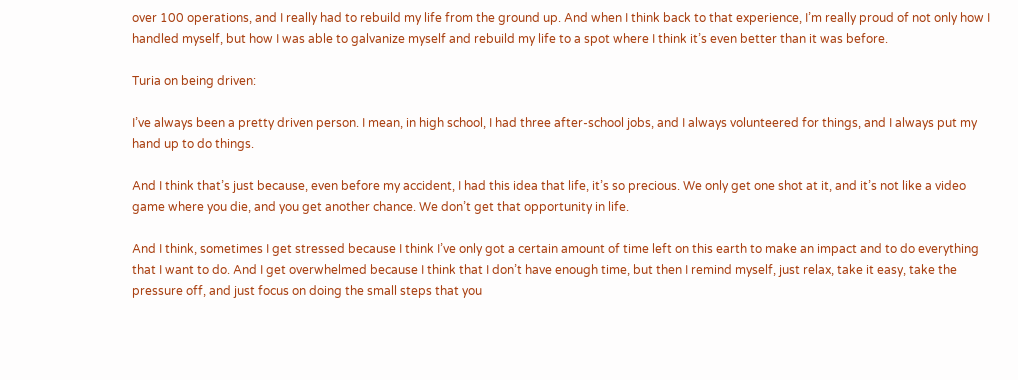over 100 operations, and I really had to rebuild my life from the ground up. And when I think back to that experience, I’m really proud of not only how I handled myself, but how I was able to galvanize myself and rebuild my life to a spot where I think it’s even better than it was before.

Turia on being driven:

I’ve always been a pretty driven person. I mean, in high school, I had three after-school jobs, and I always volunteered for things, and I always put my hand up to do things.

And I think that’s just because, even before my accident, I had this idea that life, it’s so precious. We only get one shot at it, and it’s not like a video game where you die, and you get another chance. We don’t get that opportunity in life.

And I think, sometimes I get stressed because I think I’ve only got a certain amount of time left on this earth to make an impact and to do everything that I want to do. And I get overwhelmed because I think that I don’t have enough time, but then I remind myself, just relax, take it easy, take the pressure off, and just focus on doing the small steps that you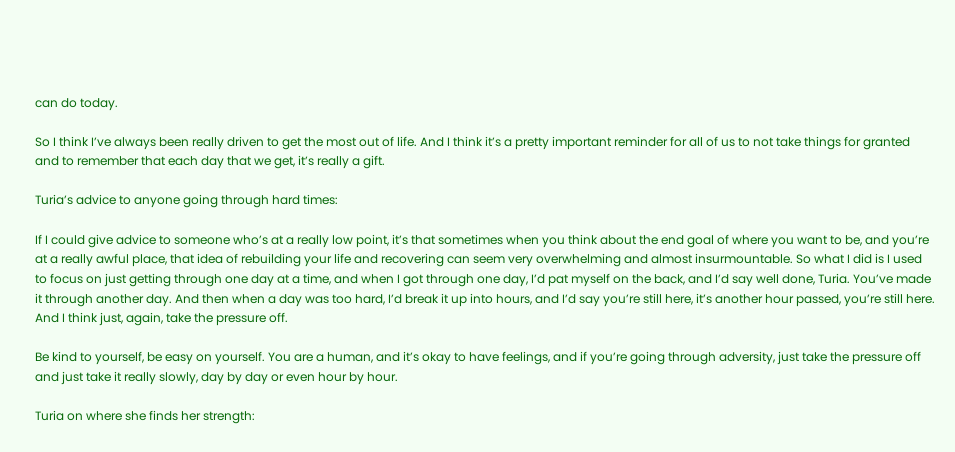can do today.

So I think I’ve always been really driven to get the most out of life. And I think it’s a pretty important reminder for all of us to not take things for granted and to remember that each day that we get, it’s really a gift.

Turia’s advice to anyone going through hard times:

If I could give advice to someone who’s at a really low point, it’s that sometimes when you think about the end goal of where you want to be, and you’re at a really awful place, that idea of rebuilding your life and recovering can seem very overwhelming and almost insurmountable. So what I did is I used to focus on just getting through one day at a time, and when I got through one day, I’d pat myself on the back, and I’d say well done, Turia. You’ve made it through another day. And then when a day was too hard, I’d break it up into hours, and I’d say you’re still here, it’s another hour passed, you’re still here. And I think just, again, take the pressure off.

Be kind to yourself, be easy on yourself. You are a human, and it’s okay to have feelings, and if you’re going through adversity, just take the pressure off and just take it really slowly, day by day or even hour by hour.

Turia on where she finds her strength: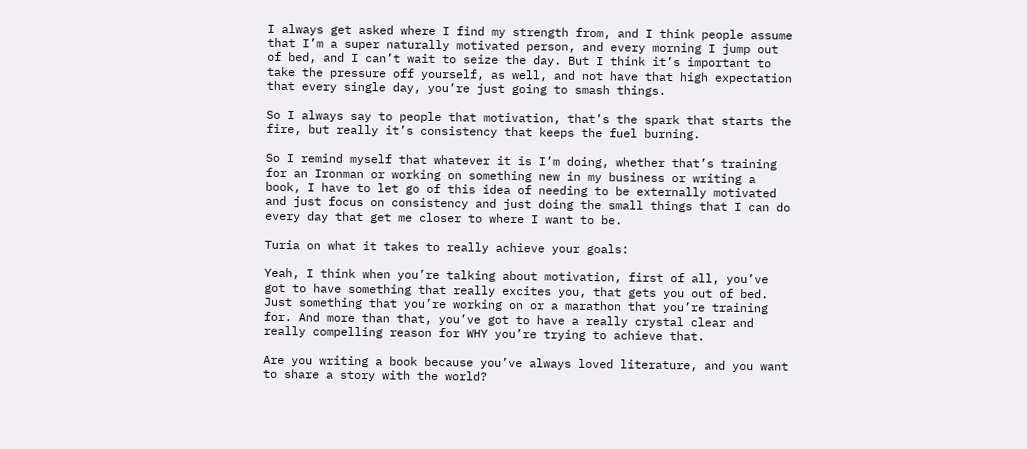I always get asked where I find my strength from, and I think people assume that I’m a super naturally motivated person, and every morning I jump out of bed, and I can’t wait to seize the day. But I think it’s important to take the pressure off yourself, as well, and not have that high expectation that every single day, you’re just going to smash things.

So I always say to people that motivation, that’s the spark that starts the fire, but really it’s consistency that keeps the fuel burning.

So I remind myself that whatever it is I’m doing, whether that’s training for an Ironman or working on something new in my business or writing a book, I have to let go of this idea of needing to be externally motivated and just focus on consistency and just doing the small things that I can do every day that get me closer to where I want to be.

Turia on what it takes to really achieve your goals:

Yeah, I think when you’re talking about motivation, first of all, you’ve got to have something that really excites you, that gets you out of bed. Just something that you’re working on or a marathon that you’re training for. And more than that, you’ve got to have a really crystal clear and really compelling reason for WHY you’re trying to achieve that.

Are you writing a book because you’ve always loved literature, and you want to share a story with the world?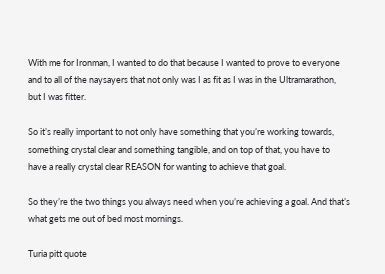With me for Ironman, I wanted to do that because I wanted to prove to everyone and to all of the naysayers that not only was I as fit as I was in the Ultramarathon, but I was fitter.

So it’s really important to not only have something that you’re working towards, something crystal clear and something tangible, and on top of that, you have to have a really crystal clear REASON for wanting to achieve that goal.

So they’re the two things you always need when you’re achieving a goal. And that’s what gets me out of bed most mornings.

Turia pitt quote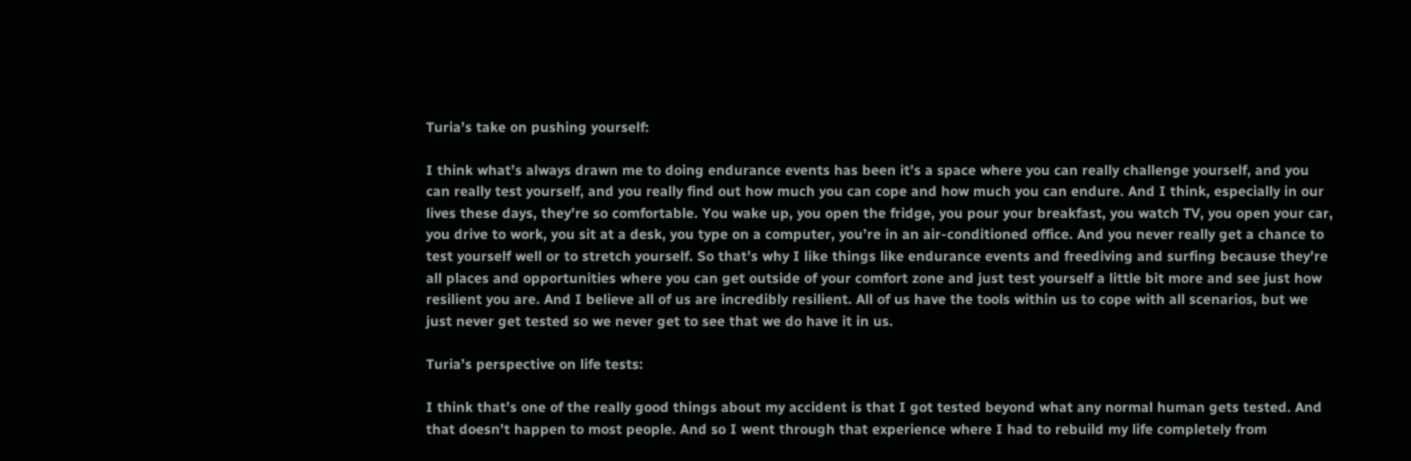Turia’s take on pushing yourself:

I think what’s always drawn me to doing endurance events has been it’s a space where you can really challenge yourself, and you can really test yourself, and you really find out how much you can cope and how much you can endure. And I think, especially in our lives these days, they’re so comfortable. You wake up, you open the fridge, you pour your breakfast, you watch TV, you open your car, you drive to work, you sit at a desk, you type on a computer, you’re in an air-conditioned office. And you never really get a chance to test yourself well or to stretch yourself. So that’s why I like things like endurance events and freediving and surfing because they’re all places and opportunities where you can get outside of your comfort zone and just test yourself a little bit more and see just how resilient you are. And I believe all of us are incredibly resilient. All of us have the tools within us to cope with all scenarios, but we just never get tested so we never get to see that we do have it in us.

Turia’s perspective on life tests:

I think that’s one of the really good things about my accident is that I got tested beyond what any normal human gets tested. And that doesn’t happen to most people. And so I went through that experience where I had to rebuild my life completely from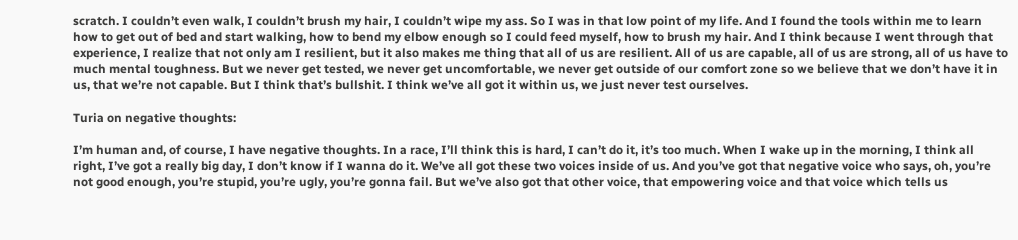scratch. I couldn’t even walk, I couldn’t brush my hair, I couldn’t wipe my ass. So I was in that low point of my life. And I found the tools within me to learn how to get out of bed and start walking, how to bend my elbow enough so I could feed myself, how to brush my hair. And I think because I went through that experience, I realize that not only am I resilient, but it also makes me thing that all of us are resilient. All of us are capable, all of us are strong, all of us have to much mental toughness. But we never get tested, we never get uncomfortable, we never get outside of our comfort zone so we believe that we don’t have it in us, that we’re not capable. But I think that’s bullshit. I think we’ve all got it within us, we just never test ourselves.

Turia on negative thoughts:

I’m human and, of course, I have negative thoughts. In a race, I’ll think this is hard, I can’t do it, it’s too much. When I wake up in the morning, I think all right, I’ve got a really big day, I don’t know if I wanna do it. We’ve all got these two voices inside of us. And you’ve got that negative voice who says, oh, you’re not good enough, you’re stupid, you’re ugly, you’re gonna fail. But we’ve also got that other voice, that empowering voice and that voice which tells us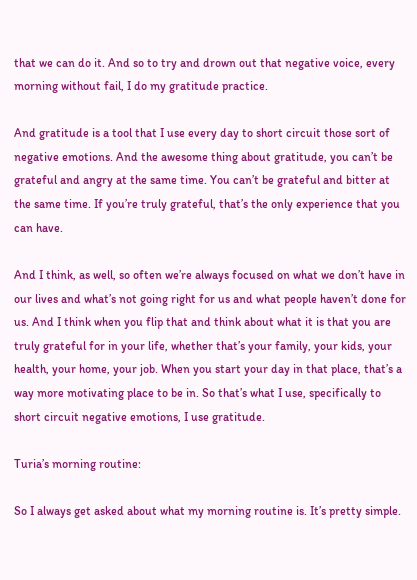that we can do it. And so to try and drown out that negative voice, every morning without fail, I do my gratitude practice.

And gratitude is a tool that I use every day to short circuit those sort of negative emotions. And the awesome thing about gratitude, you can’t be grateful and angry at the same time. You can’t be grateful and bitter at the same time. If you’re truly grateful, that’s the only experience that you can have.

And I think, as well, so often we’re always focused on what we don’t have in our lives and what’s not going right for us and what people haven’t done for us. And I think when you flip that and think about what it is that you are truly grateful for in your life, whether that’s your family, your kids, your health, your home, your job. When you start your day in that place, that’s a way more motivating place to be in. So that’s what I use, specifically to short circuit negative emotions, I use gratitude.

Turia’s morning routine:

So I always get asked about what my morning routine is. It’s pretty simple.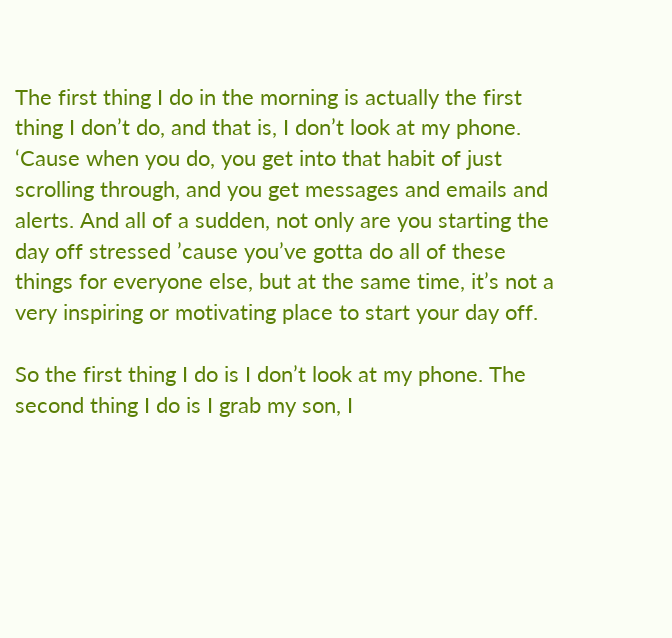The first thing I do in the morning is actually the first thing I don’t do, and that is, I don’t look at my phone. ‘Cause when you do, you get into that habit of just scrolling through, and you get messages and emails and alerts. And all of a sudden, not only are you starting the day off stressed ’cause you’ve gotta do all of these things for everyone else, but at the same time, it’s not a very inspiring or motivating place to start your day off.

So the first thing I do is I don’t look at my phone. The second thing I do is I grab my son, I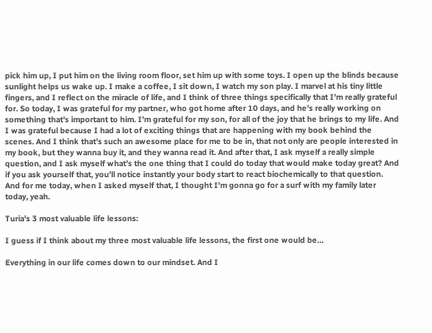pick him up, I put him on the living room floor, set him up with some toys. I open up the blinds because sunlight helps us wake up. I make a coffee, I sit down, I watch my son play. I marvel at his tiny little fingers, and I reflect on the miracle of life, and I think of three things specifically that I’m really grateful for. So today, I was grateful for my partner, who got home after 10 days, and he’s really working on something that’s important to him. I’m grateful for my son, for all of the joy that he brings to my life. And I was grateful because I had a lot of exciting things that are happening with my book behind the scenes. And I think that’s such an awesome place for me to be in, that not only are people interested in my book, but they wanna buy it, and they wanna read it. And after that, I ask myself a really simple question, and I ask myself what’s the one thing that I could do today that would make today great? And if you ask yourself that, you’ll notice instantly your body start to react biochemically to that question. And for me today, when I asked myself that, I thought I’m gonna go for a surf with my family later today, yeah.

Turia’s 3 most valuable life lessons:

I guess if I think about my three most valuable life lessons, the first one would be…

Everything in our life comes down to our mindset. And I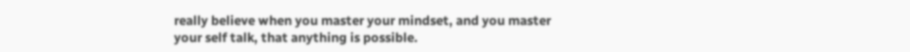really believe when you master your mindset, and you master your self talk, that anything is possible.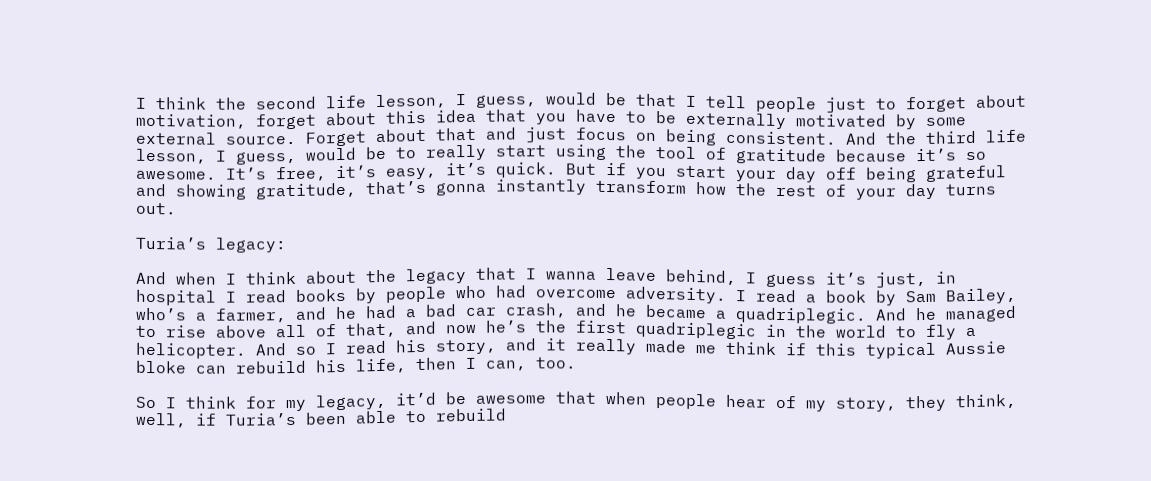I think the second life lesson, I guess, would be that I tell people just to forget about motivation, forget about this idea that you have to be externally motivated by some external source. Forget about that and just focus on being consistent. And the third life lesson, I guess, would be to really start using the tool of gratitude because it’s so awesome. It’s free, it’s easy, it’s quick. But if you start your day off being grateful and showing gratitude, that’s gonna instantly transform how the rest of your day turns out.

Turia’s legacy:

And when I think about the legacy that I wanna leave behind, I guess it’s just, in hospital I read books by people who had overcome adversity. I read a book by Sam Bailey, who’s a farmer, and he had a bad car crash, and he became a quadriplegic. And he managed to rise above all of that, and now he’s the first quadriplegic in the world to fly a helicopter. And so I read his story, and it really made me think if this typical Aussie bloke can rebuild his life, then I can, too.

So I think for my legacy, it’d be awesome that when people hear of my story, they think, well, if Turia’s been able to rebuild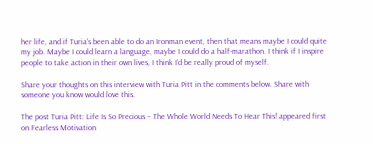her life, and if Turia’s been able to do an Ironman event, then that means maybe I could quite my job. Maybe I could learn a language, maybe I could do a half-marathon. I think if I inspire people to take action in their own lives, I think I’d be really proud of myself.

Share your thoughts on this interview with Turia Pitt in the comments below. Share with someone you know would love this.

The post Turia Pitt: Life Is So Precious – The Whole World Needs To Hear This! appeared first on Fearless Motivation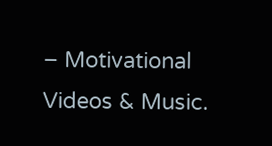– Motivational Videos & Music.